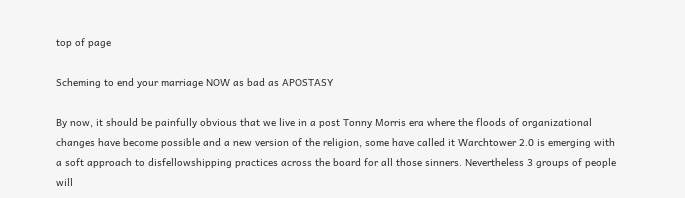top of page

Scheming to end your marriage NOW as bad as APOSTASY

By now, it should be painfully obvious that we live in a post Tonny Morris era where the floods of organizational changes have become possible and a new version of the religion, some have called it Warchtower 2.0 is emerging with a soft approach to disfellowshipping practices across the board for all those sinners. Nevertheless 3 groups of people will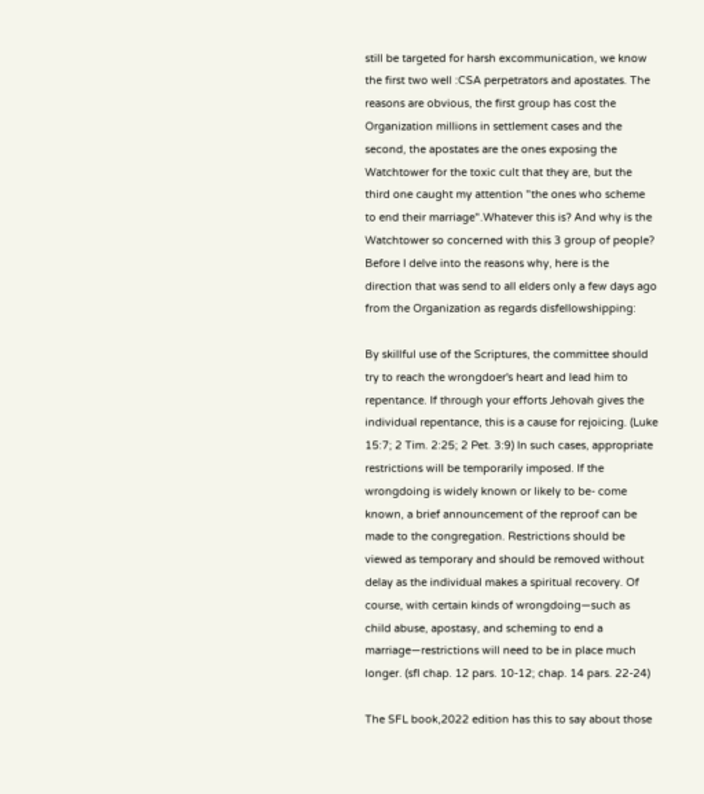still be targeted for harsh excommunication, we know the first two well :CSA perpetrators and apostates. The reasons are obvious, the first group has cost the Organization millions in settlement cases and the second, the apostates are the ones exposing the Watchtower for the toxic cult that they are, but the third one caught my attention "the ones who scheme to end their marriage".Whatever this is? And why is the Watchtower so concerned with this 3 group of people? Before I delve into the reasons why, here is the direction that was send to all elders only a few days ago from the Organization as regards disfellowshipping:

By skillful use of the Scriptures, the committee should try to reach the wrongdoer's heart and lead him to repentance. If through your efforts Jehovah gives the individual repentance, this is a cause for rejoicing. (Luke 15:7; 2 Tim. 2:25; 2 Pet. 3:9) In such cases, appropriate restrictions will be temporarily imposed. If the wrongdoing is widely known or likely to be- come known, a brief announcement of the reproof can be made to the congregation. Restrictions should be viewed as temporary and should be removed without delay as the individual makes a spiritual recovery. Of course, with certain kinds of wrongdoing—such as child abuse, apostasy, and scheming to end a marriage—restrictions will need to be in place much longer. (sfl chap. 12 pars. 10-12; chap. 14 pars. 22-24)

The SFL book,2022 edition has this to say about those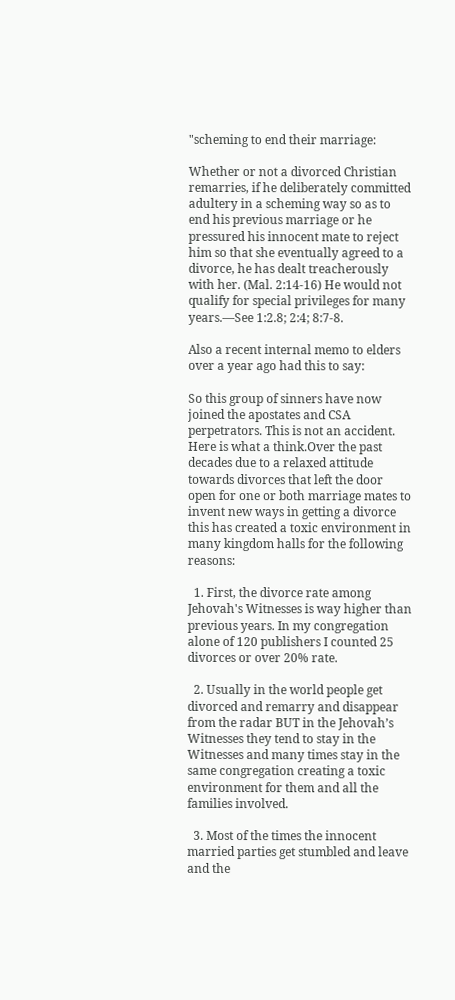"scheming to end their marriage:

Whether or not a divorced Christian remarries, if he deliberately committed adultery in a scheming way so as to end his previous marriage or he pressured his innocent mate to reject him so that she eventually agreed to a divorce, he has dealt treacherously with her. (Mal. 2:14-16) He would not qualify for special privileges for many years.—See 1:2.8; 2:4; 8:7-8.

Also a recent internal memo to elders over a year ago had this to say:

So this group of sinners have now joined the apostates and CSA perpetrators. This is not an accident. Here is what a think.Over the past decades due to a relaxed attitude towards divorces that left the door open for one or both marriage mates to invent new ways in getting a divorce this has created a toxic environment in many kingdom halls for the following reasons:

  1. First, the divorce rate among Jehovah's Witnesses is way higher than previous years. In my congregation alone of 120 publishers I counted 25 divorces or over 20% rate.

  2. Usually in the world people get divorced and remarry and disappear from the radar BUT in the Jehovah’s Witnesses they tend to stay in the Witnesses and many times stay in the same congregation creating a toxic environment for them and all the families involved.

  3. Most of the times the innocent married parties get stumbled and leave and the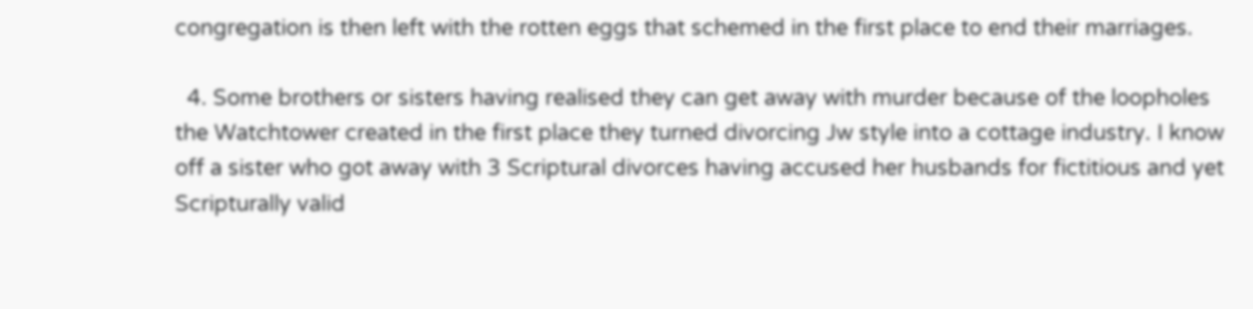congregation is then left with the rotten eggs that schemed in the first place to end their marriages.

  4. Some brothers or sisters having realised they can get away with murder because of the loopholes the Watchtower created in the first place they turned divorcing Jw style into a cottage industry. I know off a sister who got away with 3 Scriptural divorces having accused her husbands for fictitious and yet Scripturally valid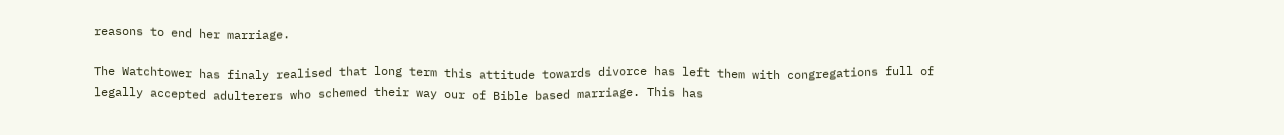reasons to end her marriage.

The Watchtower has finaly realised that long term this attitude towards divorce has left them with congregations full of legally accepted adulterers who schemed their way our of Bible based marriage. This has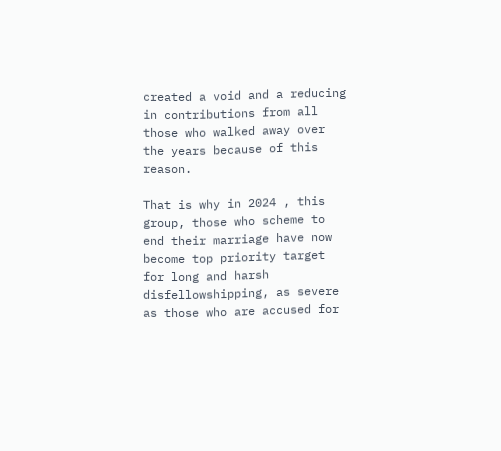created a void and a reducing in contributions from all those who walked away over the years because of this reason.

That is why in 2024 , this group, those who scheme to end their marriage have now become top priority target for long and harsh disfellowshipping, as severe as those who are accused for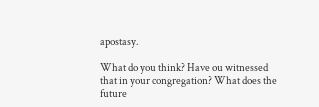apostasy.

What do you think? Have ou witnessed that in your congregation? What does the future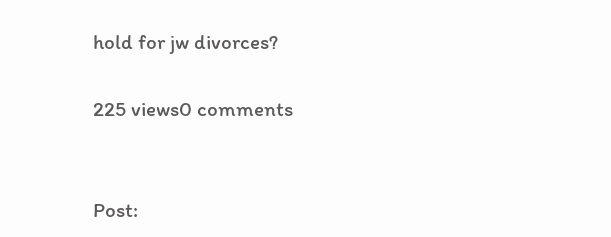hold for jw divorces?

225 views0 comments


Post: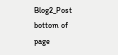Blog2_Post
bottom of page